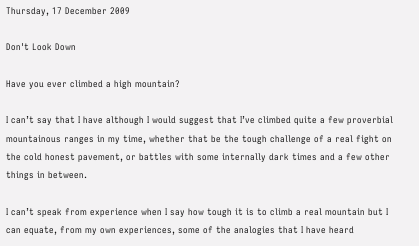Thursday, 17 December 2009

Don't Look Down

Have you ever climbed a high mountain?

I can’t say that I have although I would suggest that I’ve climbed quite a few proverbial mountainous ranges in my time, whether that be the tough challenge of a real fight on the cold honest pavement, or battles with some internally dark times and a few other things in between.

I can’t speak from experience when I say how tough it is to climb a real mountain but I can equate, from my own experiences, some of the analogies that I have heard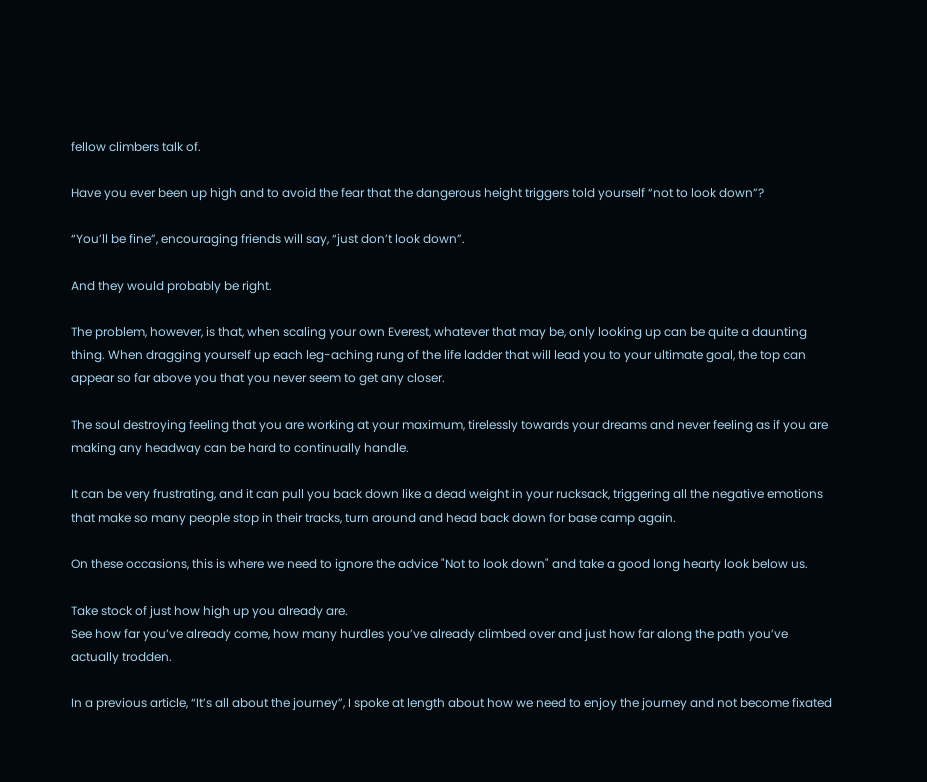fellow climbers talk of.

Have you ever been up high and to avoid the fear that the dangerous height triggers told yourself “not to look down”?

“You’ll be fine”, encouraging friends will say, “just don’t look down”.

And they would probably be right.

The problem, however, is that, when scaling your own Everest, whatever that may be, only looking up can be quite a daunting thing. When dragging yourself up each leg-aching rung of the life ladder that will lead you to your ultimate goal, the top can appear so far above you that you never seem to get any closer.

The soul destroying feeling that you are working at your maximum, tirelessly towards your dreams and never feeling as if you are making any headway can be hard to continually handle.

It can be very frustrating, and it can pull you back down like a dead weight in your rucksack, triggering all the negative emotions that make so many people stop in their tracks, turn around and head back down for base camp again.

On these occasions, this is where we need to ignore the advice "Not to look down" and take a good long hearty look below us.

Take stock of just how high up you already are.
See how far you’ve already come, how many hurdles you’ve already climbed over and just how far along the path you’ve actually trodden.

In a previous article, “It’s all about the journey”, I spoke at length about how we need to enjoy the journey and not become fixated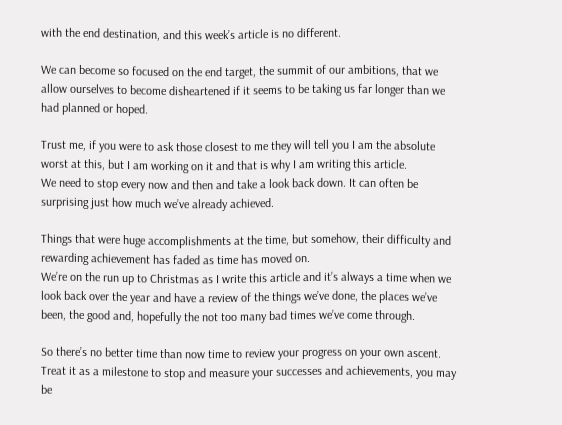with the end destination, and this week’s article is no different.

We can become so focused on the end target, the summit of our ambitions, that we allow ourselves to become disheartened if it seems to be taking us far longer than we had planned or hoped.

Trust me, if you were to ask those closest to me they will tell you I am the absolute worst at this, but I am working on it and that is why I am writing this article.
We need to stop every now and then and take a look back down. It can often be surprising just how much we’ve already achieved.

Things that were huge accomplishments at the time, but somehow, their difficulty and rewarding achievement has faded as time has moved on.
We’re on the run up to Christmas as I write this article and it’s always a time when we look back over the year and have a review of the things we’ve done, the places we’ve been, the good and, hopefully the not too many bad times we’ve come through.

So there’s no better time than now time to review your progress on your own ascent. Treat it as a milestone to stop and measure your successes and achievements, you may be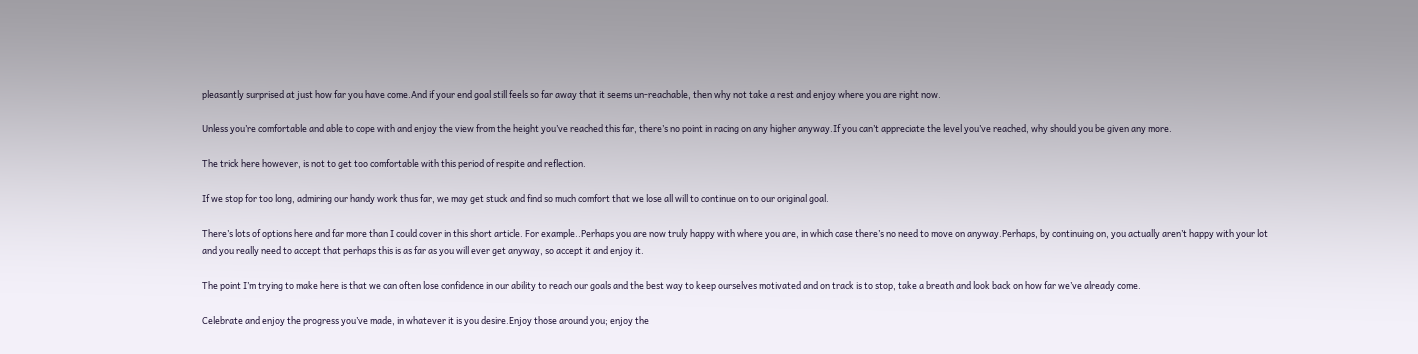pleasantly surprised at just how far you have come.And if your end goal still feels so far away that it seems un-reachable, then why not take a rest and enjoy where you are right now.

Unless you’re comfortable and able to cope with and enjoy the view from the height you’ve reached this far, there’s no point in racing on any higher anyway.If you can’t appreciate the level you’ve reached, why should you be given any more.

The trick here however, is not to get too comfortable with this period of respite and reflection.

If we stop for too long, admiring our handy work thus far, we may get stuck and find so much comfort that we lose all will to continue on to our original goal.

There’s lots of options here and far more than I could cover in this short article. For example..Perhaps you are now truly happy with where you are, in which case there’s no need to move on anyway.Perhaps, by continuing on, you actually aren’t happy with your lot and you really need to accept that perhaps this is as far as you will ever get anyway, so accept it and enjoy it.

The point I’m trying to make here is that we can often lose confidence in our ability to reach our goals and the best way to keep ourselves motivated and on track is to stop, take a breath and look back on how far we’ve already come.

Celebrate and enjoy the progress you’ve made, in whatever it is you desire.Enjoy those around you; enjoy the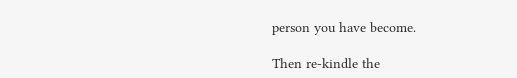person you have become.

Then re-kindle the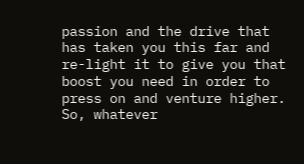passion and the drive that has taken you this far and re-light it to give you that boost you need in order to press on and venture higher.
So, whatever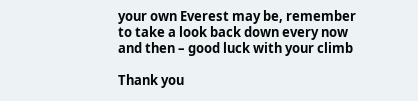your own Everest may be, remember to take a look back down every now and then – good luck with your climb

Thank you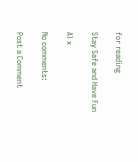for reading

Stay Safe and Have Fun

Al x

No comments:

Post a Comment